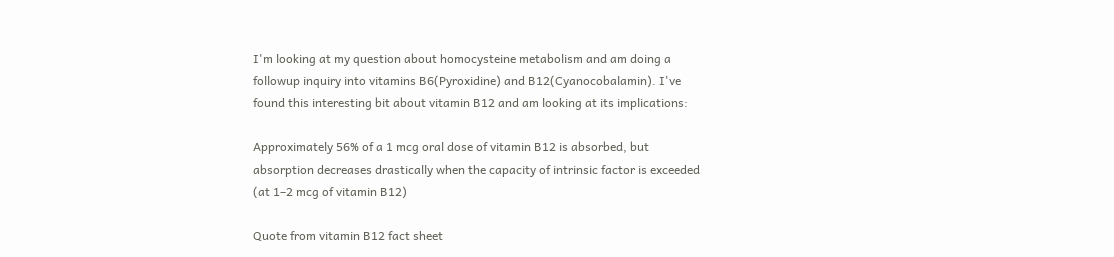I'm looking at my question about homocysteine metabolism and am doing a followup inquiry into vitamins B6(Pyroxidine) and B12(Cyanocobalamin). I've found this interesting bit about vitamin B12 and am looking at its implications:

Approximately 56% of a 1 mcg oral dose of vitamin B12 is absorbed, but absorption decreases drastically when the capacity of intrinsic factor is exceeded (at 1–2 mcg of vitamin B12)

Quote from vitamin B12 fact sheet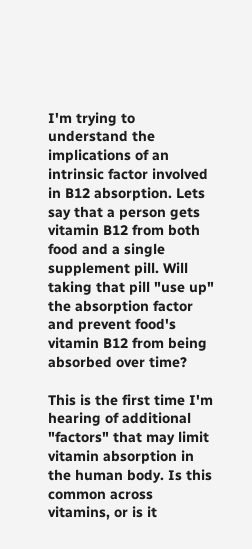I'm trying to understand the implications of an intrinsic factor involved in B12 absorption. Lets say that a person gets vitamin B12 from both food and a single supplement pill. Will taking that pill "use up" the absorption factor and prevent food's vitamin B12 from being absorbed over time?

This is the first time I'm hearing of additional "factors" that may limit vitamin absorption in the human body. Is this common across vitamins, or is it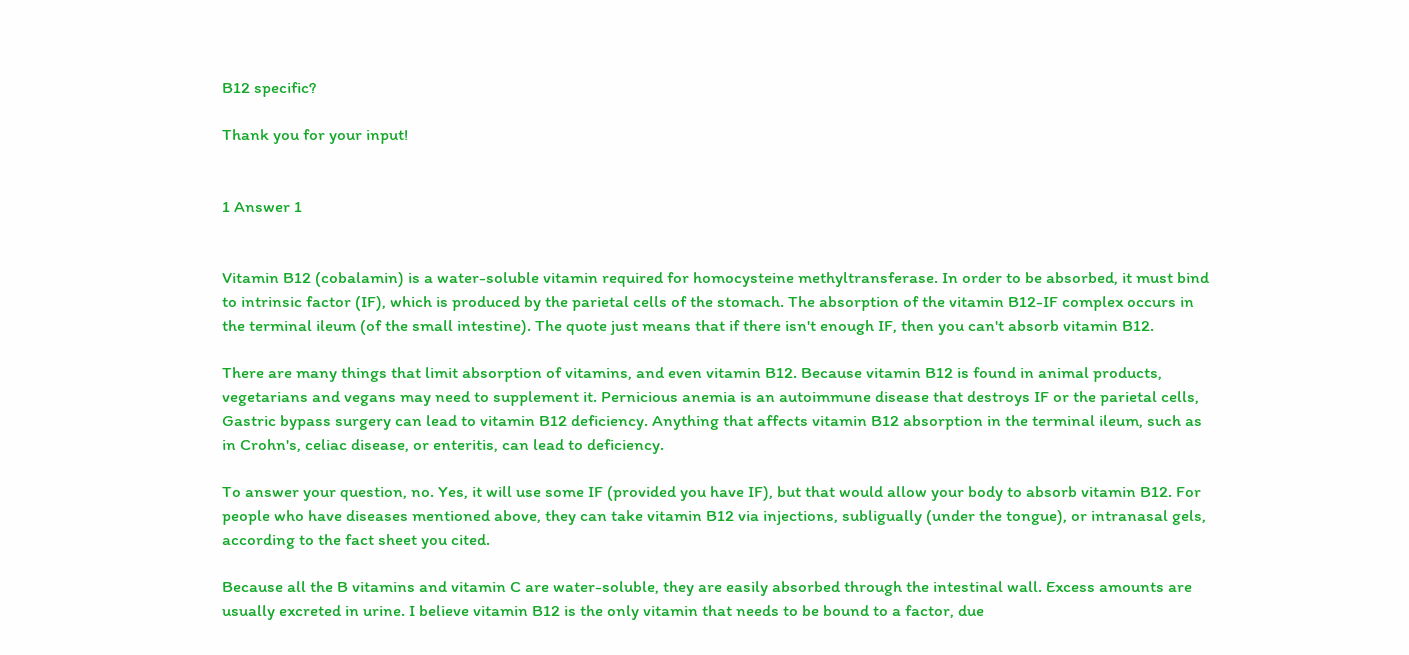B12 specific?

Thank you for your input!


1 Answer 1


Vitamin B12 (cobalamin) is a water-soluble vitamin required for homocysteine methyltransferase. In order to be absorbed, it must bind to intrinsic factor (IF), which is produced by the parietal cells of the stomach. The absorption of the vitamin B12-IF complex occurs in the terminal ileum (of the small intestine). The quote just means that if there isn't enough IF, then you can't absorb vitamin B12.

There are many things that limit absorption of vitamins, and even vitamin B12. Because vitamin B12 is found in animal products, vegetarians and vegans may need to supplement it. Pernicious anemia is an autoimmune disease that destroys IF or the parietal cells, Gastric bypass surgery can lead to vitamin B12 deficiency. Anything that affects vitamin B12 absorption in the terminal ileum, such as in Crohn's, celiac disease, or enteritis, can lead to deficiency.

To answer your question, no. Yes, it will use some IF (provided you have IF), but that would allow your body to absorb vitamin B12. For people who have diseases mentioned above, they can take vitamin B12 via injections, subligually (under the tongue), or intranasal gels, according to the fact sheet you cited.

Because all the B vitamins and vitamin C are water-soluble, they are easily absorbed through the intestinal wall. Excess amounts are usually excreted in urine. I believe vitamin B12 is the only vitamin that needs to be bound to a factor, due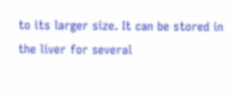to its larger size. It can be stored in the liver for several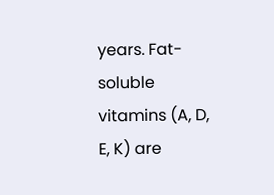years. Fat-soluble vitamins (A, D, E, K) are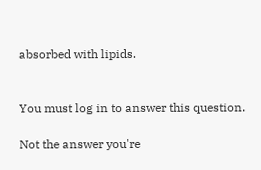absorbed with lipids.


You must log in to answer this question.

Not the answer you're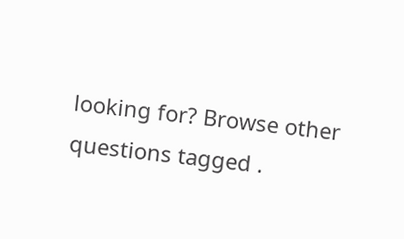looking for? Browse other questions tagged .